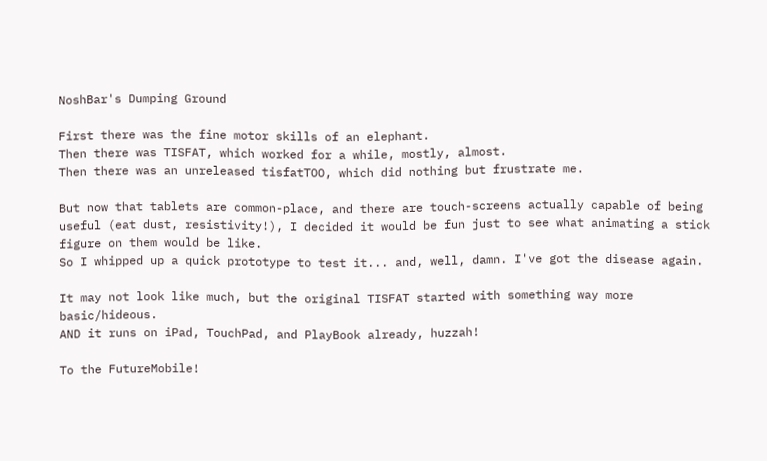NoshBar's Dumping Ground

First there was the fine motor skills of an elephant.
Then there was TISFAT, which worked for a while, mostly, almost.
Then there was an unreleased tisfatTOO, which did nothing but frustrate me.

But now that tablets are common-place, and there are touch-screens actually capable of being useful (eat dust, resistivity!), I decided it would be fun just to see what animating a stick figure on them would be like.
So I whipped up a quick prototype to test it... and, well, damn. I've got the disease again.

It may not look like much, but the original TISFAT started with something way more basic/hideous.
AND it runs on iPad, TouchPad, and PlayBook already, huzzah!

To the FutureMobile!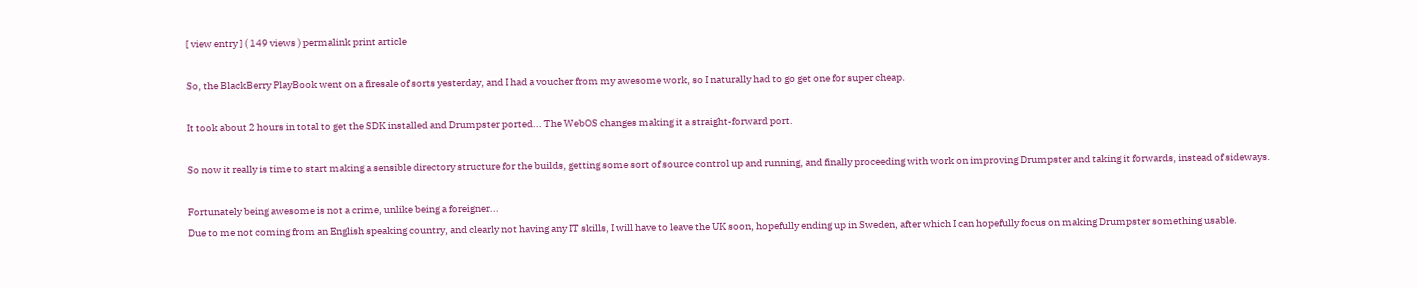[ view entry ] ( 149 views ) permalink print article

So, the BlackBerry PlayBook went on a firesale of sorts yesterday, and I had a voucher from my awesome work, so I naturally had to go get one for super cheap.

It took about 2 hours in total to get the SDK installed and Drumpster ported... The WebOS changes making it a straight-forward port.

So now it really is time to start making a sensible directory structure for the builds, getting some sort of source control up and running, and finally proceeding with work on improving Drumpster and taking it forwards, instead of sideways.

Fortunately being awesome is not a crime, unlike being a foreigner...
Due to me not coming from an English speaking country, and clearly not having any IT skills, I will have to leave the UK soon, hopefully ending up in Sweden, after which I can hopefully focus on making Drumpster something usable.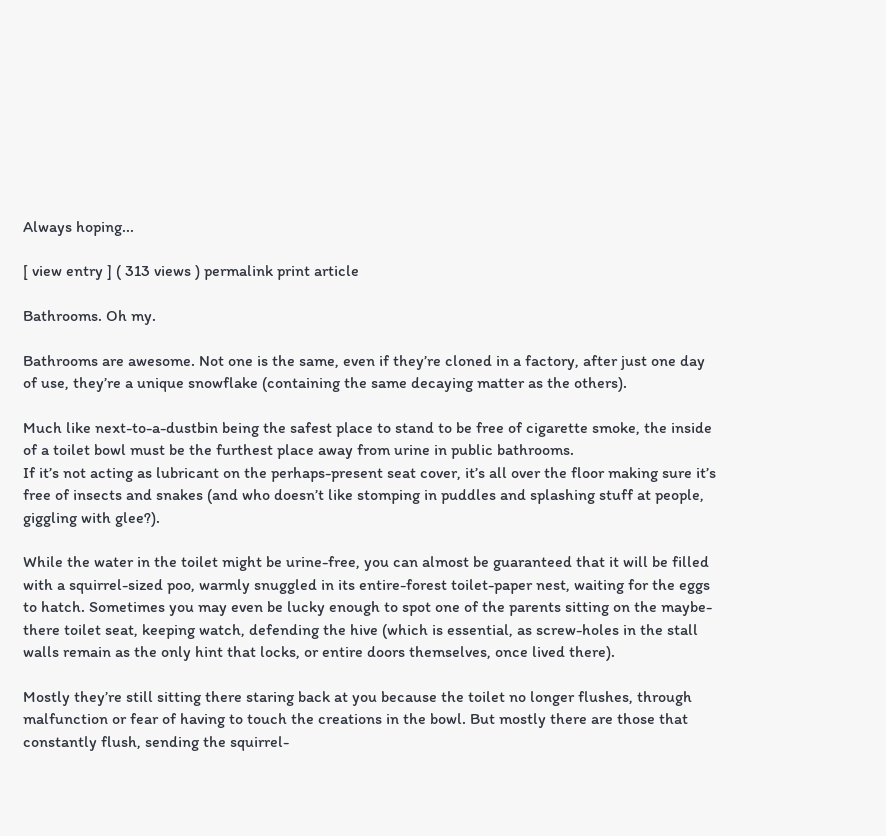Always hoping...

[ view entry ] ( 313 views ) permalink print article

Bathrooms. Oh my.

Bathrooms are awesome. Not one is the same, even if they’re cloned in a factory, after just one day of use, they’re a unique snowflake (containing the same decaying matter as the others).

Much like next-to-a-dustbin being the safest place to stand to be free of cigarette smoke, the inside of a toilet bowl must be the furthest place away from urine in public bathrooms.
If it’s not acting as lubricant on the perhaps-present seat cover, it’s all over the floor making sure it’s free of insects and snakes (and who doesn’t like stomping in puddles and splashing stuff at people, giggling with glee?).

While the water in the toilet might be urine-free, you can almost be guaranteed that it will be filled with a squirrel-sized poo, warmly snuggled in its entire-forest toilet-paper nest, waiting for the eggs to hatch. Sometimes you may even be lucky enough to spot one of the parents sitting on the maybe-there toilet seat, keeping watch, defending the hive (which is essential, as screw-holes in the stall walls remain as the only hint that locks, or entire doors themselves, once lived there).

Mostly they’re still sitting there staring back at you because the toilet no longer flushes, through malfunction or fear of having to touch the creations in the bowl. But mostly there are those that constantly flush, sending the squirrel-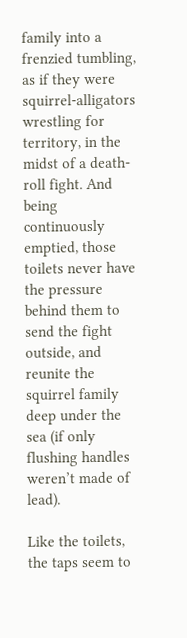family into a frenzied tumbling, as if they were squirrel-alligators wrestling for territory, in the midst of a death-roll fight. And being continuously emptied, those toilets never have the pressure behind them to send the fight outside, and reunite the squirrel family deep under the sea (if only flushing handles weren’t made of lead).

Like the toilets, the taps seem to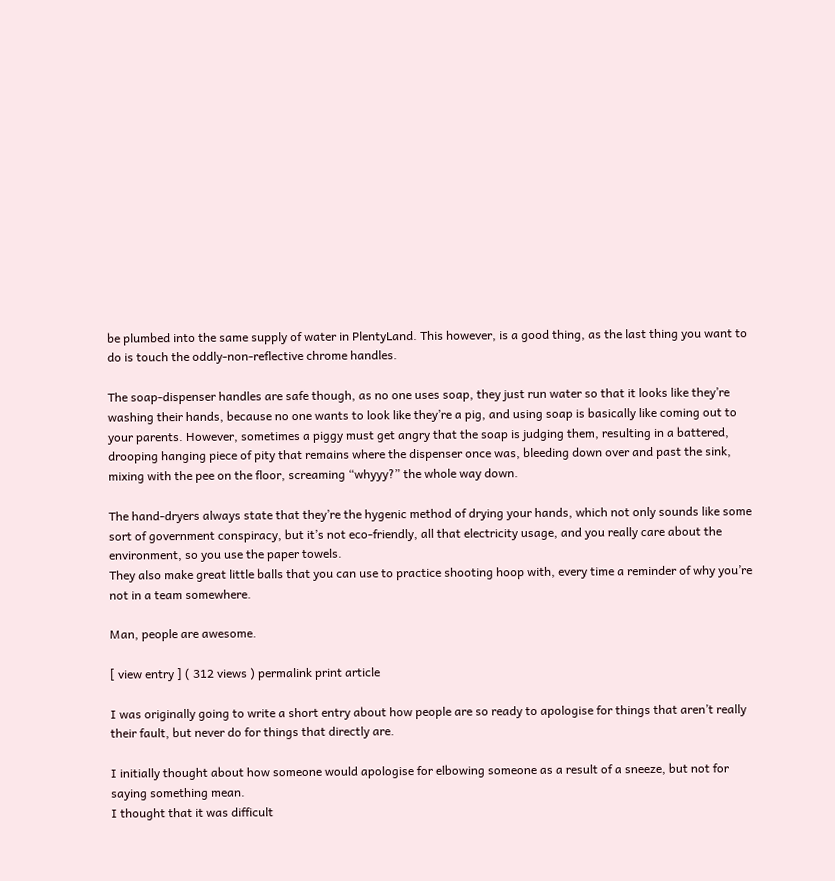be plumbed into the same supply of water in PlentyLand. This however, is a good thing, as the last thing you want to do is touch the oddly-non-reflective chrome handles.

The soap-dispenser handles are safe though, as no one uses soap, they just run water so that it looks like they’re washing their hands, because no one wants to look like they’re a pig, and using soap is basically like coming out to your parents. However, sometimes a piggy must get angry that the soap is judging them, resulting in a battered, drooping hanging piece of pity that remains where the dispenser once was, bleeding down over and past the sink, mixing with the pee on the floor, screaming “whyyy?” the whole way down.

The hand-dryers always state that they’re the hygenic method of drying your hands, which not only sounds like some sort of government conspiracy, but it’s not eco-friendly, all that electricity usage, and you really care about the environment, so you use the paper towels.
They also make great little balls that you can use to practice shooting hoop with, every time a reminder of why you’re not in a team somewhere.

Man, people are awesome.

[ view entry ] ( 312 views ) permalink print article

I was originally going to write a short entry about how people are so ready to apologise for things that aren’t really their fault, but never do for things that directly are.

I initially thought about how someone would apologise for elbowing someone as a result of a sneeze, but not for saying something mean.
I thought that it was difficult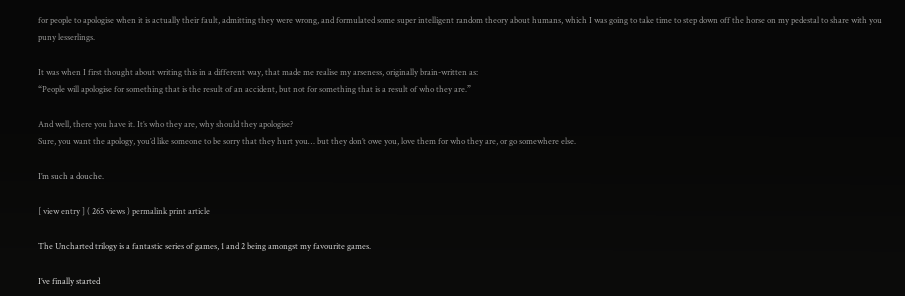for people to apologise when it is actually their fault, admitting they were wrong, and formulated some super intelligent random theory about humans, which I was going to take time to step down off the horse on my pedestal to share with you puny lesserlings.

It was when I first thought about writing this in a different way, that made me realise my arseness, originally brain-written as:
“People will apologise for something that is the result of an accident, but not for something that is a result of who they are.”

And well, there you have it. It’s who they are, why should they apologise?
Sure, you want the apology, you’d like someone to be sorry that they hurt you… but they don’t owe you, love them for who they are, or go somewhere else.

I’m such a douche.

[ view entry ] ( 265 views ) permalink print article

The Uncharted trilogy is a fantastic series of games, 1 and 2 being amongst my favourite games.

I’ve finally started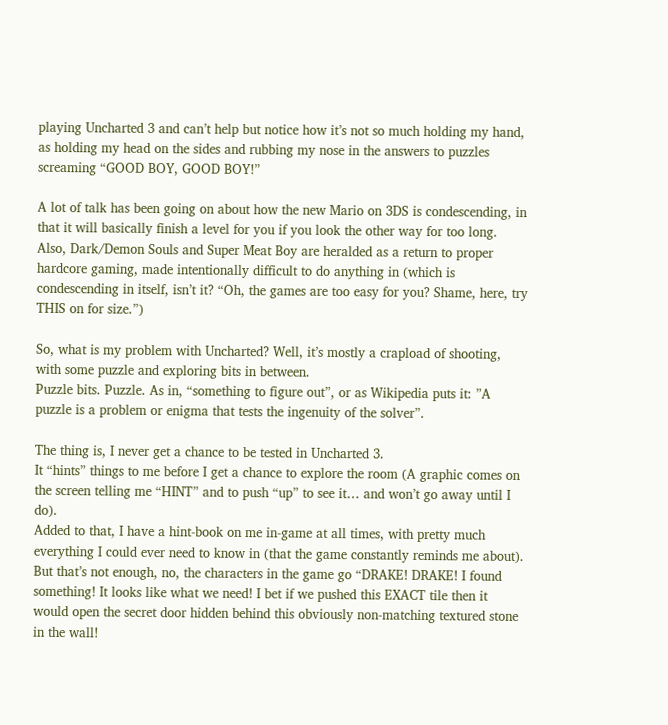playing Uncharted 3 and can’t help but notice how it’s not so much holding my hand, as holding my head on the sides and rubbing my nose in the answers to puzzles screaming “GOOD BOY, GOOD BOY!”

A lot of talk has been going on about how the new Mario on 3DS is condescending, in that it will basically finish a level for you if you look the other way for too long.
Also, Dark/Demon Souls and Super Meat Boy are heralded as a return to proper hardcore gaming, made intentionally difficult to do anything in (which is condescending in itself, isn’t it? “Oh, the games are too easy for you? Shame, here, try THIS on for size.”)

So, what is my problem with Uncharted? Well, it’s mostly a crapload of shooting, with some puzzle and exploring bits in between.
Puzzle bits. Puzzle. As in, “something to figure out”, or as Wikipedia puts it: ”A puzzle is a problem or enigma that tests the ingenuity of the solver”.

The thing is, I never get a chance to be tested in Uncharted 3.
It “hints” things to me before I get a chance to explore the room (A graphic comes on the screen telling me “HINT” and to push “up” to see it… and won’t go away until I do).
Added to that, I have a hint-book on me in-game at all times, with pretty much everything I could ever need to know in (that the game constantly reminds me about).
But that’s not enough, no, the characters in the game go “DRAKE! DRAKE! I found something! It looks like what we need! I bet if we pushed this EXACT tile then it would open the secret door hidden behind this obviously non-matching textured stone in the wall!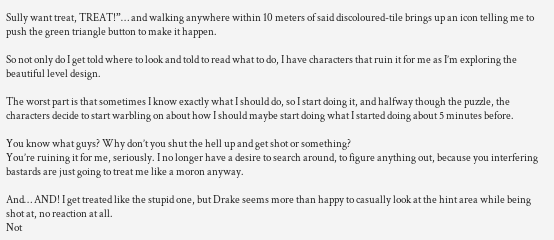Sully want treat, TREAT!”… and walking anywhere within 10 meters of said discoloured-tile brings up an icon telling me to push the green triangle button to make it happen.

So not only do I get told where to look and told to read what to do, I have characters that ruin it for me as I’m exploring the beautiful level design.

The worst part is that sometimes I know exactly what I should do, so I start doing it, and halfway though the puzzle, the characters decide to start warbling on about how I should maybe start doing what I started doing about 5 minutes before.

You know what guys? Why don’t you shut the hell up and get shot or something?
You’re ruining it for me, seriously. I no longer have a desire to search around, to figure anything out, because you interfering bastards are just going to treat me like a moron anyway.

And… AND! I get treated like the stupid one, but Drake seems more than happy to casually look at the hint area while being shot at, no reaction at all.
Not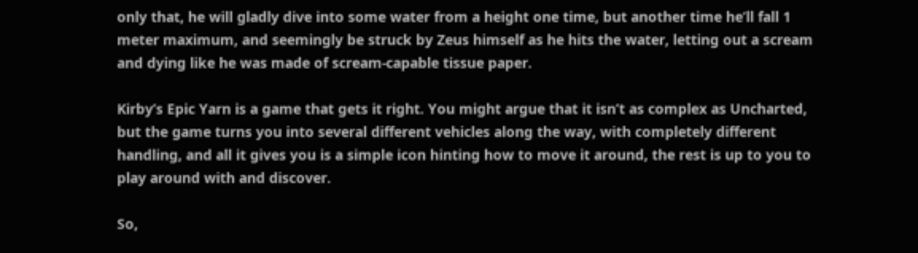only that, he will gladly dive into some water from a height one time, but another time he’ll fall 1 meter maximum, and seemingly be struck by Zeus himself as he hits the water, letting out a scream and dying like he was made of scream-capable tissue paper.

Kirby’s Epic Yarn is a game that gets it right. You might argue that it isn’t as complex as Uncharted, but the game turns you into several different vehicles along the way, with completely different handling, and all it gives you is a simple icon hinting how to move it around, the rest is up to you to play around with and discover.

So,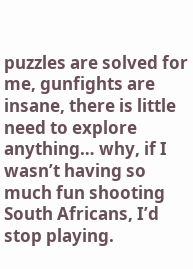puzzles are solved for me, gunfights are insane, there is little need to explore anything… why, if I wasn’t having so much fun shooting South Africans, I’d stop playing.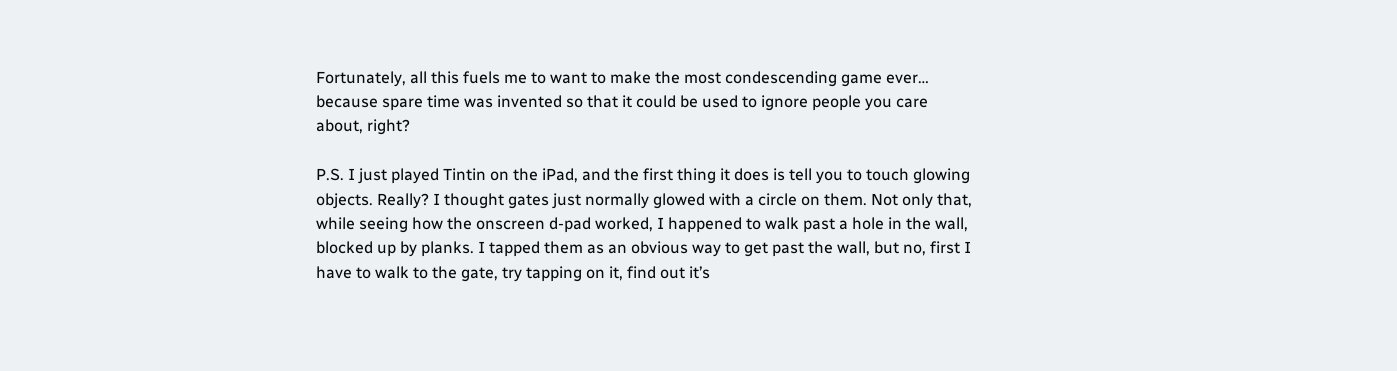Fortunately, all this fuels me to want to make the most condescending game ever… because spare time was invented so that it could be used to ignore people you care about, right?

P.S. I just played Tintin on the iPad, and the first thing it does is tell you to touch glowing objects. Really? I thought gates just normally glowed with a circle on them. Not only that, while seeing how the onscreen d-pad worked, I happened to walk past a hole in the wall, blocked up by planks. I tapped them as an obvious way to get past the wall, but no, first I have to walk to the gate, try tapping on it, find out it’s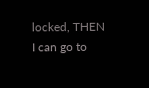locked, THEN I can go to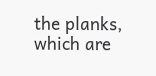the planks, which are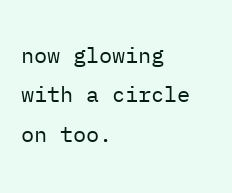now glowing with a circle on too.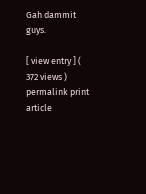Gah dammit guys.

[ view entry ] ( 372 views ) permalink print article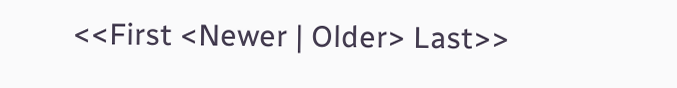<<First <Newer | Older> Last>>